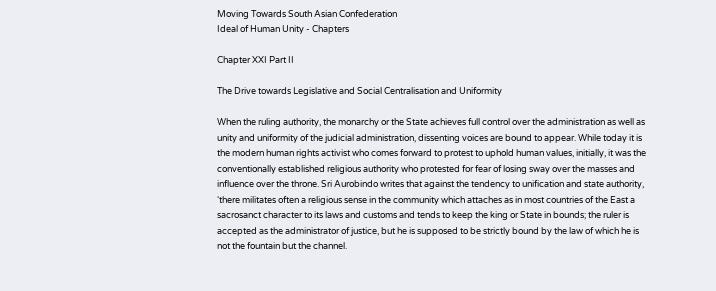Moving Towards South Asian Confederation
Ideal of Human Unity - Chapters

Chapter XXI Part II

The Drive towards Legislative and Social Centralisation and Uniformity

When the ruling authority, the monarchy or the State achieves full control over the administration as well as unity and uniformity of the judicial administration, dissenting voices are bound to appear. While today it is the modern human rights activist who comes forward to protest to uphold human values, initially, it was the conventionally established religious authority who protested for fear of losing sway over the masses and influence over the throne. Sri Aurobindo writes that against the tendency to unification and state authority, ‘there militates often a religious sense in the community which attaches as in most countries of the East a sacrosanct character to its laws and customs and tends to keep the king or State in bounds; the ruler is accepted as the administrator of justice, but he is supposed to be strictly bound by the law of which he is not the fountain but the channel.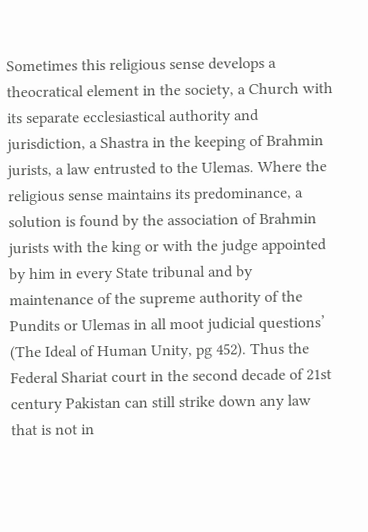Sometimes this religious sense develops a theocratical element in the society, a Church with its separate ecclesiastical authority and jurisdiction, a Shastra in the keeping of Brahmin jurists, a law entrusted to the Ulemas. Where the religious sense maintains its predominance, a solution is found by the association of Brahmin jurists with the king or with the judge appointed by him in every State tribunal and by maintenance of the supreme authority of the Pundits or Ulemas in all moot judicial questions’ (The Ideal of Human Unity, pg 452). Thus the Federal Shariat court in the second decade of 21st century Pakistan can still strike down any law that is not in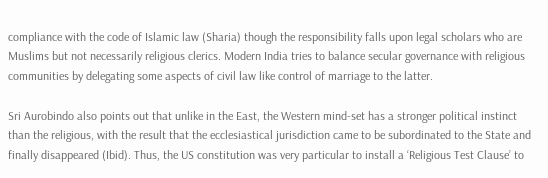compliance with the code of Islamic law (Sharia) though the responsibility falls upon legal scholars who are Muslims but not necessarily religious clerics. Modern India tries to balance secular governance with religious communities by delegating some aspects of civil law like control of marriage to the latter.

Sri Aurobindo also points out that unlike in the East, the Western mind-set has a stronger political instinct than the religious, with the result that the ecclesiastical jurisdiction came to be subordinated to the State and finally disappeared (Ibid). Thus, the US constitution was very particular to install a ‘Religious Test Clause’ to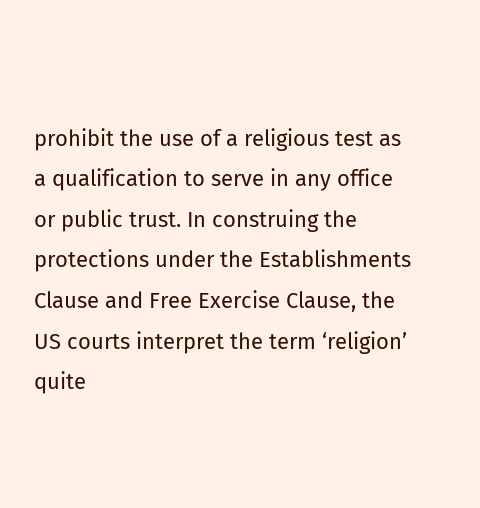prohibit the use of a religious test as a qualification to serve in any office or public trust. In construing the protections under the Establishments Clause and Free Exercise Clause, the US courts interpret the term ‘religion’ quite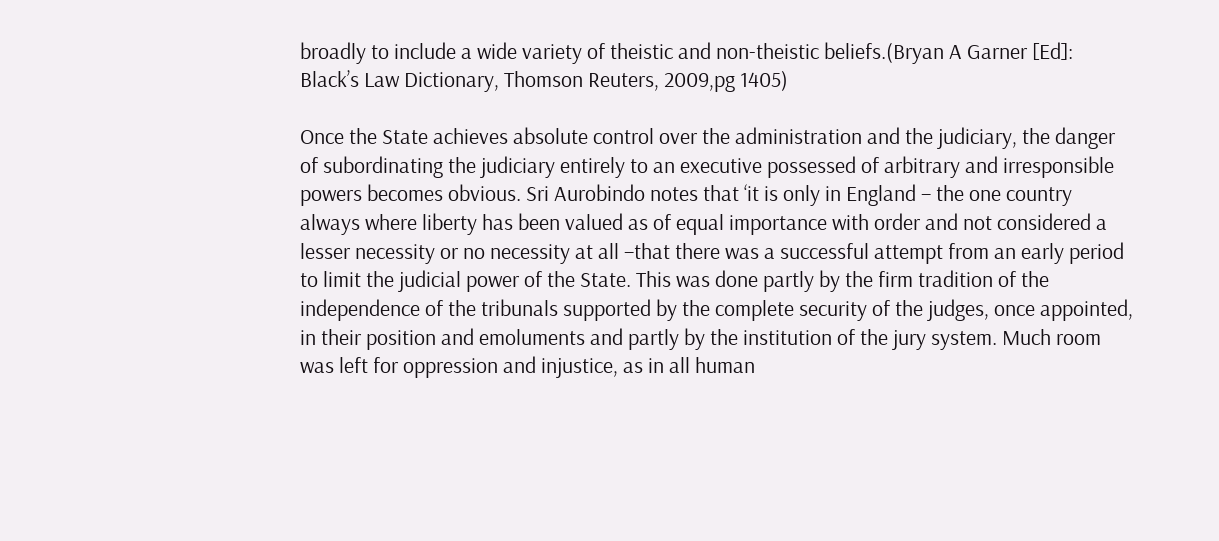broadly to include a wide variety of theistic and non-theistic beliefs.(Bryan A Garner [Ed]: Black’s Law Dictionary, Thomson Reuters, 2009,pg 1405)

Once the State achieves absolute control over the administration and the judiciary, the danger of subordinating the judiciary entirely to an executive possessed of arbitrary and irresponsible powers becomes obvious. Sri Aurobindo notes that ‘it is only in England – the one country always where liberty has been valued as of equal importance with order and not considered a lesser necessity or no necessity at all –that there was a successful attempt from an early period to limit the judicial power of the State. This was done partly by the firm tradition of the independence of the tribunals supported by the complete security of the judges, once appointed, in their position and emoluments and partly by the institution of the jury system. Much room was left for oppression and injustice, as in all human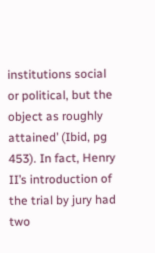institutions social or political, but the object as roughly attained’ (Ibid, pg 453). In fact, Henry II’s introduction of the trial by jury had two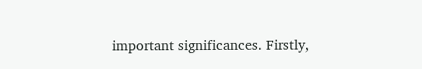important significances. Firstly,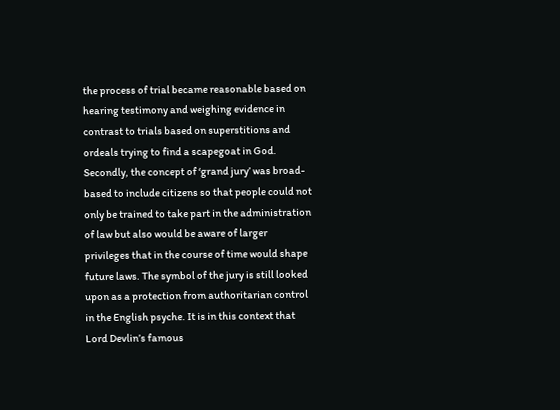the process of trial became reasonable based on hearing testimony and weighing evidence in contrast to trials based on superstitions and ordeals trying to find a scapegoat in God. Secondly, the concept of ‘grand jury’ was broad-based to include citizens so that people could not only be trained to take part in the administration of law but also would be aware of larger privileges that in the course of time would shape future laws. The symbol of the jury is still looked upon as a protection from authoritarian control in the English psyche. It is in this context that Lord Devlin’s famous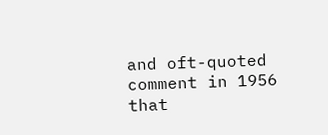and oft-quoted comment in 1956 that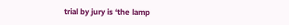trial by jury is ‘the lamp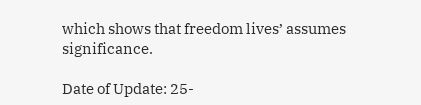which shows that freedom lives’ assumes significance.

Date of Update: 25-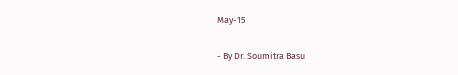May-15

- By Dr. Soumitra Basu